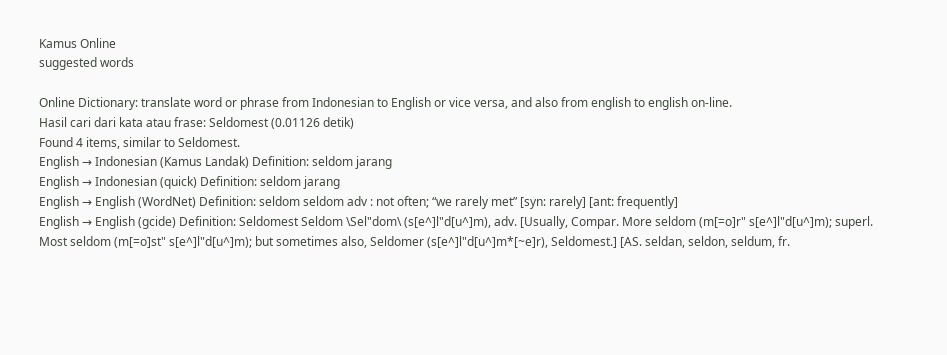Kamus Online
suggested words

Online Dictionary: translate word or phrase from Indonesian to English or vice versa, and also from english to english on-line.
Hasil cari dari kata atau frase: Seldomest (0.01126 detik)
Found 4 items, similar to Seldomest.
English → Indonesian (Kamus Landak) Definition: seldom jarang
English → Indonesian (quick) Definition: seldom jarang
English → English (WordNet) Definition: seldom seldom adv : not often; “we rarely met” [syn: rarely] [ant: frequently]
English → English (gcide) Definition: Seldomest Seldom \Sel"dom\ (s[e^]l"d[u^]m), adv. [Usually, Compar. More seldom (m[=o]r" s[e^]l"d[u^]m); superl. Most seldom (m[=o]st" s[e^]l"d[u^]m); but sometimes also, Seldomer (s[e^]l"d[u^]m*[~e]r), Seldomest.] [AS. seldan, seldon, seldum, fr.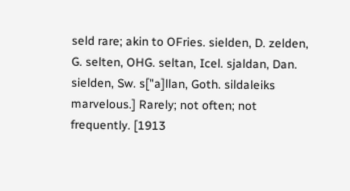seld rare; akin to OFries. sielden, D. zelden, G. selten, OHG. seltan, Icel. sjaldan, Dan. sielden, Sw. s["a]llan, Goth. sildaleiks marvelous.] Rarely; not often; not frequently. [1913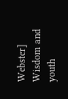Webster] Wisdom and youth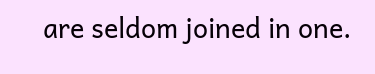are seldom joined in one.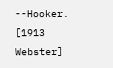--Hooker. [1913 Webster]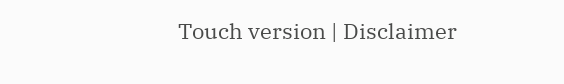Touch version | Disclaimer